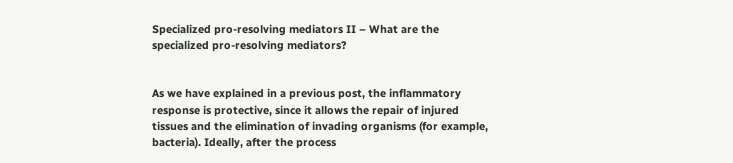Specialized pro-resolving mediators II – What are the specialized pro-resolving mediators?


As we have explained in a previous post, the inflammatory response is protective, since it allows the repair of injured tissues and the elimination of invading organisms (for example, bacteria). Ideally, after the process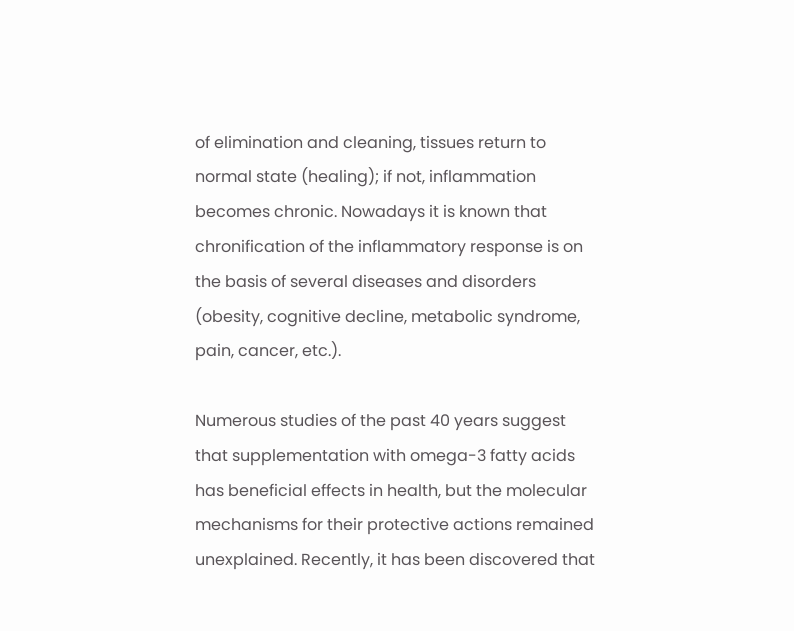of elimination and cleaning, tissues return to normal state (healing); if not, inflammation becomes chronic. Nowadays it is known that chronification of the inflammatory response is on the basis of several diseases and disorders (obesity, cognitive decline, metabolic syndrome, pain, cancer, etc.).

Numerous studies of the past 40 years suggest that supplementation with omega-3 fatty acids has beneficial effects in health, but the molecular mechanisms for their protective actions remained unexplained. Recently, it has been discovered that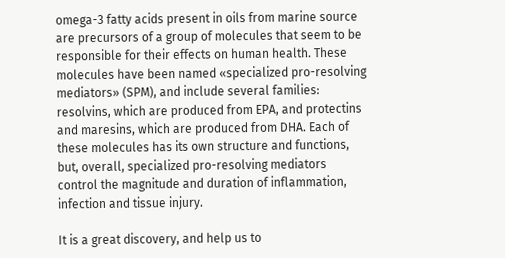omega-3 fatty acids present in oils from marine source are precursors of a group of molecules that seem to be responsible for their effects on human health. These molecules have been named «specialized pro-resolving mediators» (SPM), and include several families: resolvins, which are produced from EPA, and protectins and maresins, which are produced from DHA. Each of these molecules has its own structure and functions, but, overall, specialized pro-resolving mediators control the magnitude and duration of inflammation, infection and tissue injury.

It is a great discovery, and help us to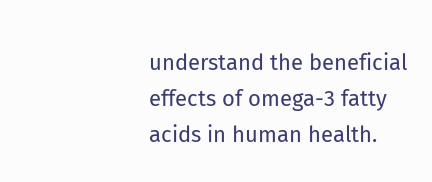understand the beneficial effects of omega-3 fatty acids in human health.